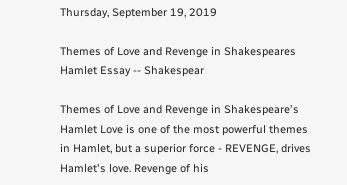Thursday, September 19, 2019

Themes of Love and Revenge in Shakespeares Hamlet Essay -- Shakespear

Themes of Love and Revenge in Shakespeare's Hamlet Love is one of the most powerful themes in Hamlet, but a superior force - REVENGE, drives Hamlet's love. Revenge of his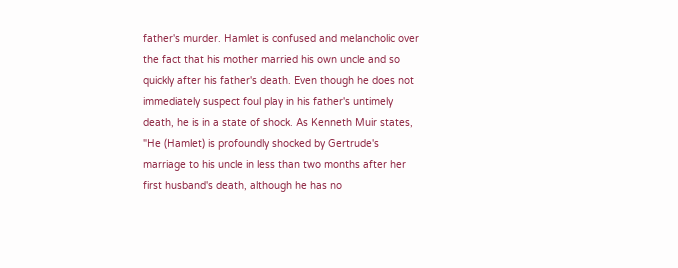father's murder. Hamlet is confused and melancholic over the fact that his mother married his own uncle and so quickly after his father's death. Even though he does not immediately suspect foul play in his father's untimely death, he is in a state of shock. As Kenneth Muir states, "He (Hamlet) is profoundly shocked by Gertrude's marriage to his uncle in less than two months after her first husband's death, although he has no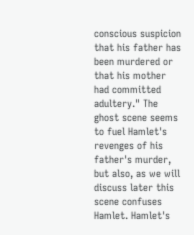conscious suspicion that his father has been murdered or that his mother had committed adultery." The ghost scene seems to fuel Hamlet's revenges of his father's murder, but also, as we will discuss later this scene confuses Hamlet. Hamlet's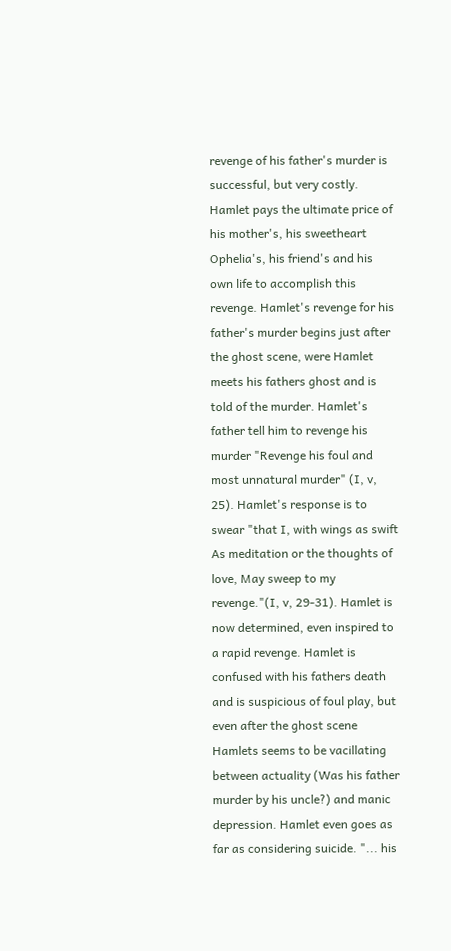revenge of his father's murder is successful, but very costly. Hamlet pays the ultimate price of his mother's, his sweetheart Ophelia's, his friend's and his own life to accomplish this revenge. Hamlet's revenge for his father's murder begins just after the ghost scene, were Hamlet meets his fathers ghost and is told of the murder. Hamlet's father tell him to revenge his murder "Revenge his foul and most unnatural murder" (I, v, 25). Hamlet's response is to swear "that I, with wings as swift As meditation or the thoughts of love, May sweep to my revenge."(I, v, 29-31). Hamlet is now determined, even inspired to a rapid revenge. Hamlet is confused with his fathers death and is suspicious of foul play, but even after the ghost scene Hamlets seems to be vacillating between actuality (Was his father murder by his uncle?) and manic depression. Hamlet even goes as far as considering suicide. "... his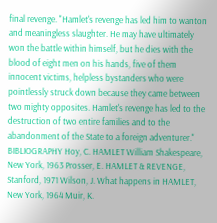final revenge. "Hamlet's revenge has led him to wanton and meaningless slaughter. He may have ultimately won the battle within himself, but he dies with the blood of eight men on his hands, five of them innocent victims, helpless bystanders who were pointlessly struck down because they came between two mighty opposites. Hamlet's revenge has led to the destruction of two entire families and to the abandonment of the State to a foreign adventurer." BIBLIOGRAPHY Hoy, C. HAMLET William Shakespeare, New York, 1963 Prosser, E. HAMLET & REVENGE, Stanford, 1971 Wilson, J. What happens in HAMLET, New York, 1964 Muir, K.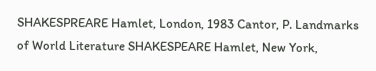SHAKESPREARE Hamlet, London, 1983 Cantor, P. Landmarks of World Literature SHAKESPEARE Hamlet, New York,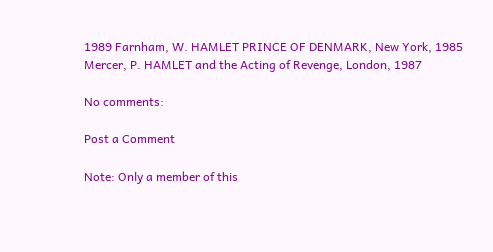1989 Farnham, W. HAMLET PRINCE OF DENMARK, New York, 1985 Mercer, P. HAMLET and the Acting of Revenge, London, 1987

No comments:

Post a Comment

Note: Only a member of this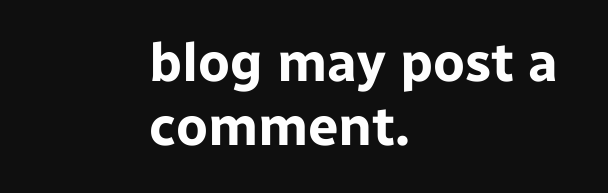blog may post a comment.